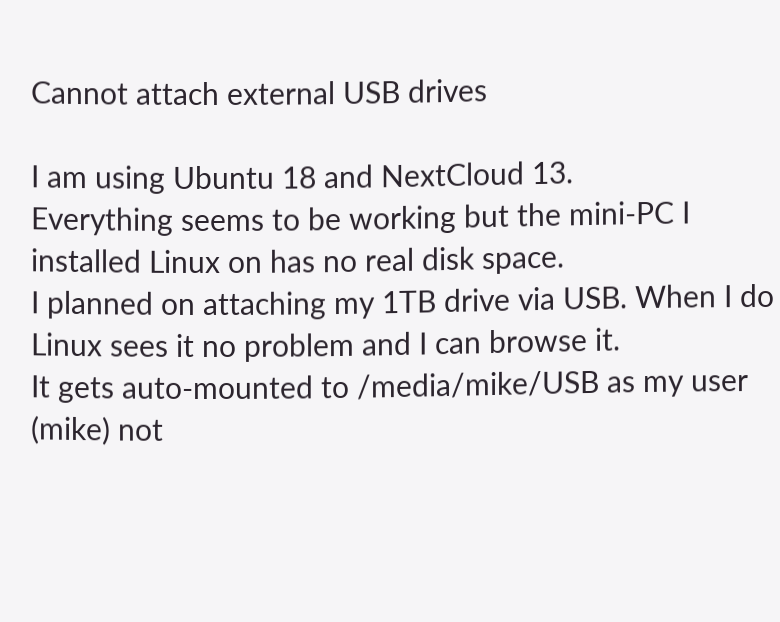Cannot attach external USB drives

I am using Ubuntu 18 and NextCloud 13.
Everything seems to be working but the mini-PC I installed Linux on has no real disk space.
I planned on attaching my 1TB drive via USB. When I do Linux sees it no problem and I can browse it.
It gets auto-mounted to /media/mike/USB as my user (mike) not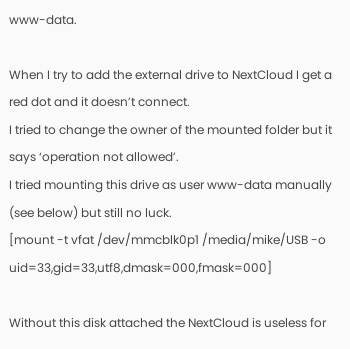www-data.

When I try to add the external drive to NextCloud I get a red dot and it doesn’t connect.
I tried to change the owner of the mounted folder but it says ‘operation not allowed’.
I tried mounting this drive as user www-data manually (see below) but still no luck.
[mount -t vfat /dev/mmcblk0p1 /media/mike/USB -o uid=33,gid=33,utf8,dmask=000,fmask=000]

Without this disk attached the NextCloud is useless for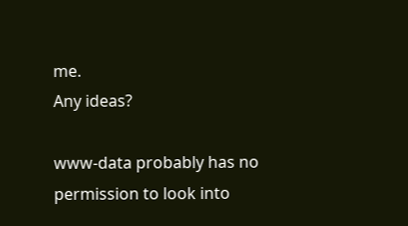me.
Any ideas?

www-data probably has no permission to look into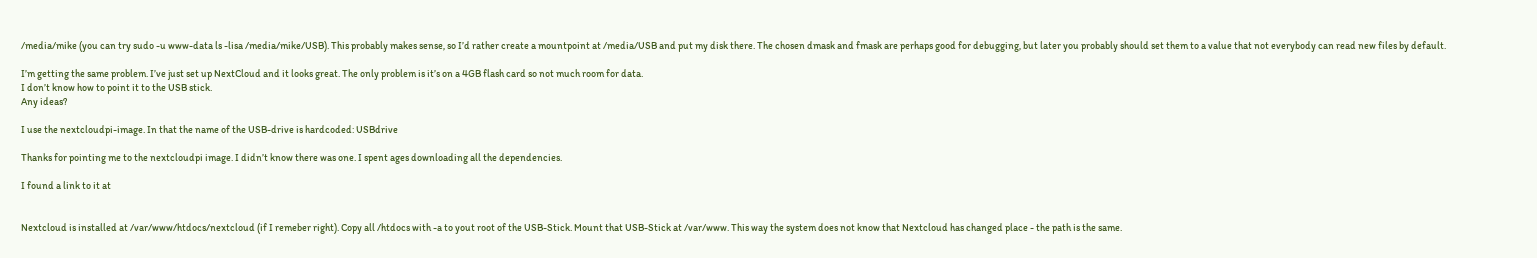/media/mike (you can try sudo -u www-data ls -lisa /media/mike/USB). This probably makes sense, so I’d rather create a mountpoint at /media/USB and put my disk there. The chosen dmask and fmask are perhaps good for debugging, but later you probably should set them to a value that not everybody can read new files by default.

I’m getting the same problem. I’ve just set up NextCloud and it looks great. The only problem is it’s on a 4GB flash card so not much room for data.
I don’t know how to point it to the USB stick.
Any ideas?

I use the nextcloudpi-image. In that the name of the USB-drive is hardcoded: USBdrive

Thanks for pointing me to the nextcloudpi image. I didn’t know there was one. I spent ages downloading all the dependencies.

I found a link to it at


Nextcloud is installed at /var/www/htdocs/nextcloud (if I remeber right). Copy all /htdocs with -a to yout root of the USB-Stick. Mount that USB-Stick at /var/www. This way the system does not know that Nextcloud has changed place - the path is the same.